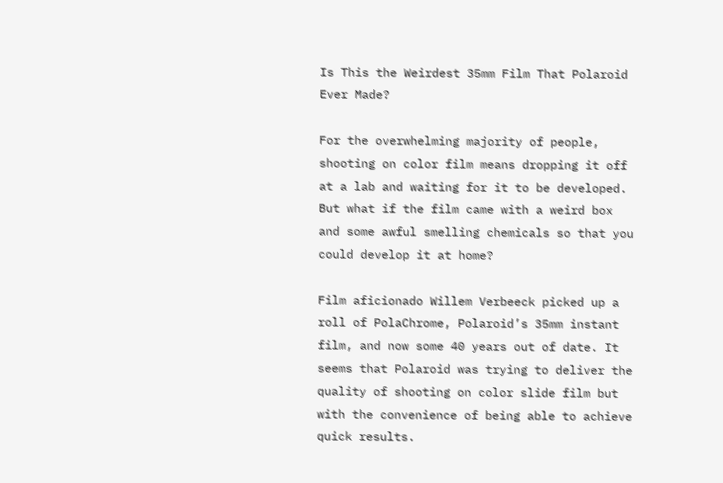Is This the Weirdest 35mm Film That Polaroid Ever Made?

For the overwhelming majority of people, shooting on color film means dropping it off at a lab and waiting for it to be developed. But what if the film came with a weird box and some awful smelling chemicals so that you could develop it at home?

Film aficionado Willem Verbeeck picked up a roll of PolaChrome, Polaroid’s 35mm instant film, and now some 40 years out of date. It seems that Polaroid was trying to deliver the quality of shooting on color slide film but with the convenience of being able to achieve quick results.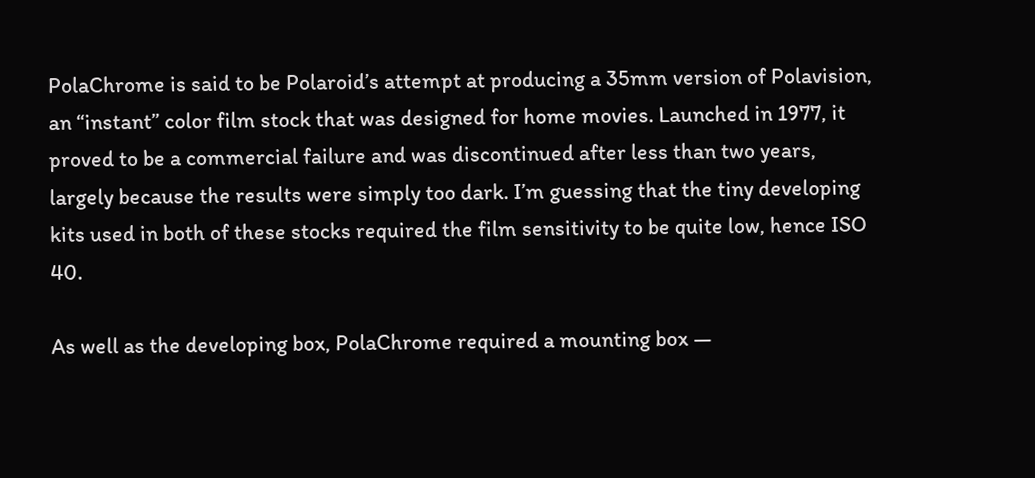PolaChrome is said to be Polaroid’s attempt at producing a 35mm version of Polavision, an “instant” color film stock that was designed for home movies. Launched in 1977, it proved to be a commercial failure and was discontinued after less than two years, largely because the results were simply too dark. I’m guessing that the tiny developing kits used in both of these stocks required the film sensitivity to be quite low, hence ISO 40.

As well as the developing box, PolaChrome required a mounting box —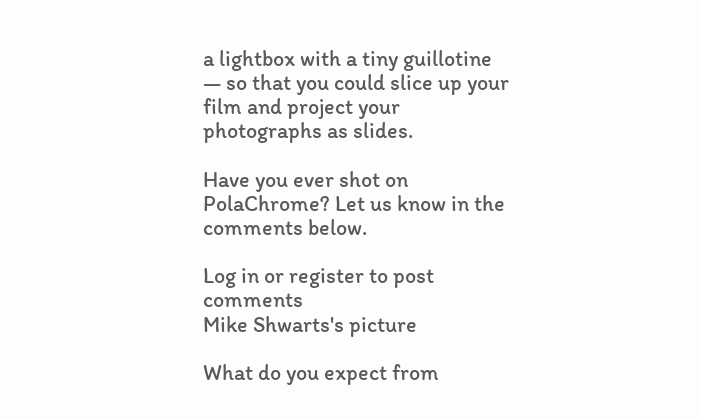a lightbox with a tiny guillotine — so that you could slice up your film and project your photographs as slides.

Have you ever shot on PolaChrome? Let us know in the comments below.

Log in or register to post comments
Mike Shwarts's picture

What do you expect from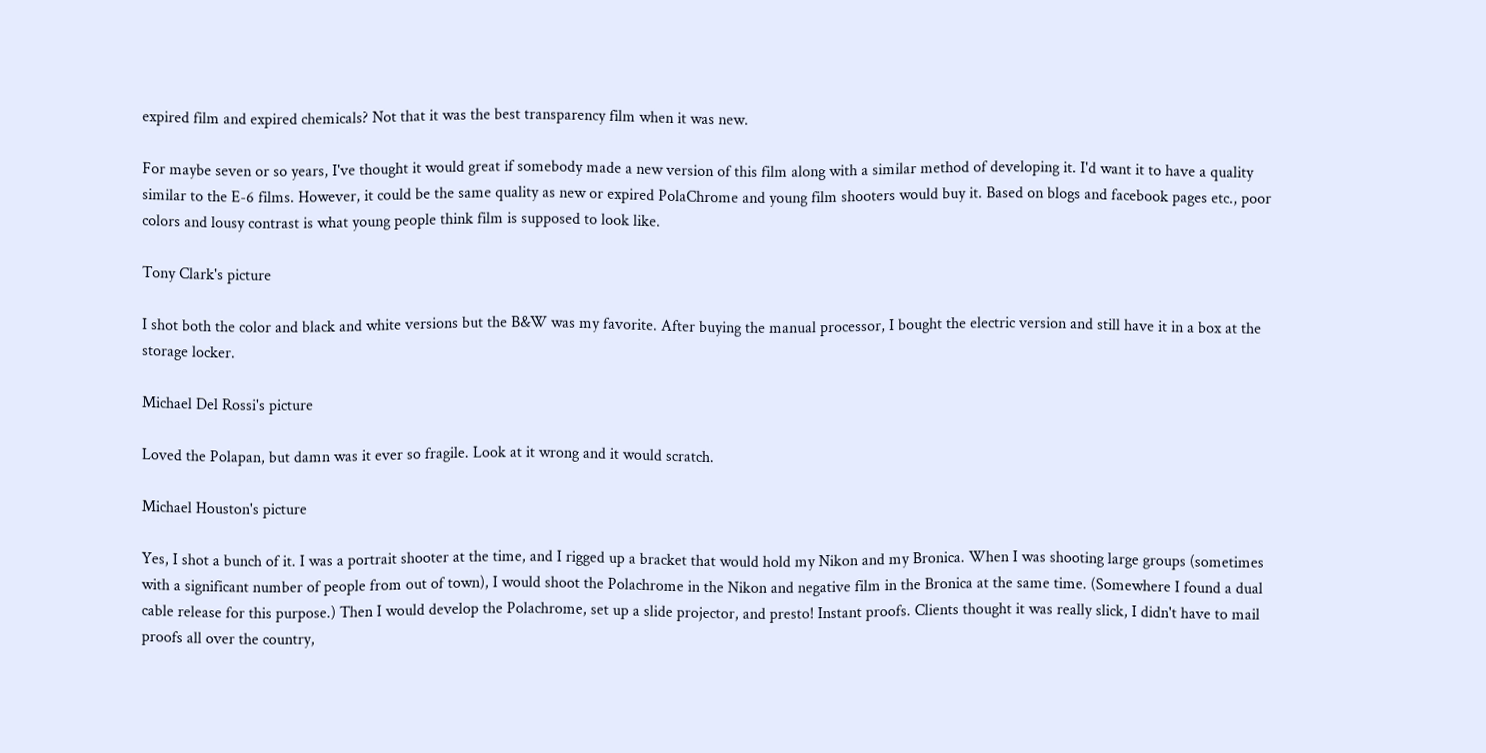expired film and expired chemicals? Not that it was the best transparency film when it was new.

For maybe seven or so years, I've thought it would great if somebody made a new version of this film along with a similar method of developing it. I'd want it to have a quality similar to the E-6 films. However, it could be the same quality as new or expired PolaChrome and young film shooters would buy it. Based on blogs and facebook pages etc., poor colors and lousy contrast is what young people think film is supposed to look like.

Tony Clark's picture

I shot both the color and black and white versions but the B&W was my favorite. After buying the manual processor, I bought the electric version and still have it in a box at the storage locker.

Michael Del Rossi's picture

Loved the Polapan, but damn was it ever so fragile. Look at it wrong and it would scratch.

Michael Houston's picture

Yes, I shot a bunch of it. I was a portrait shooter at the time, and I rigged up a bracket that would hold my Nikon and my Bronica. When I was shooting large groups (sometimes with a significant number of people from out of town), I would shoot the Polachrome in the Nikon and negative film in the Bronica at the same time. (Somewhere I found a dual cable release for this purpose.) Then I would develop the Polachrome, set up a slide projector, and presto! Instant proofs. Clients thought it was really slick, I didn't have to mail proofs all over the country,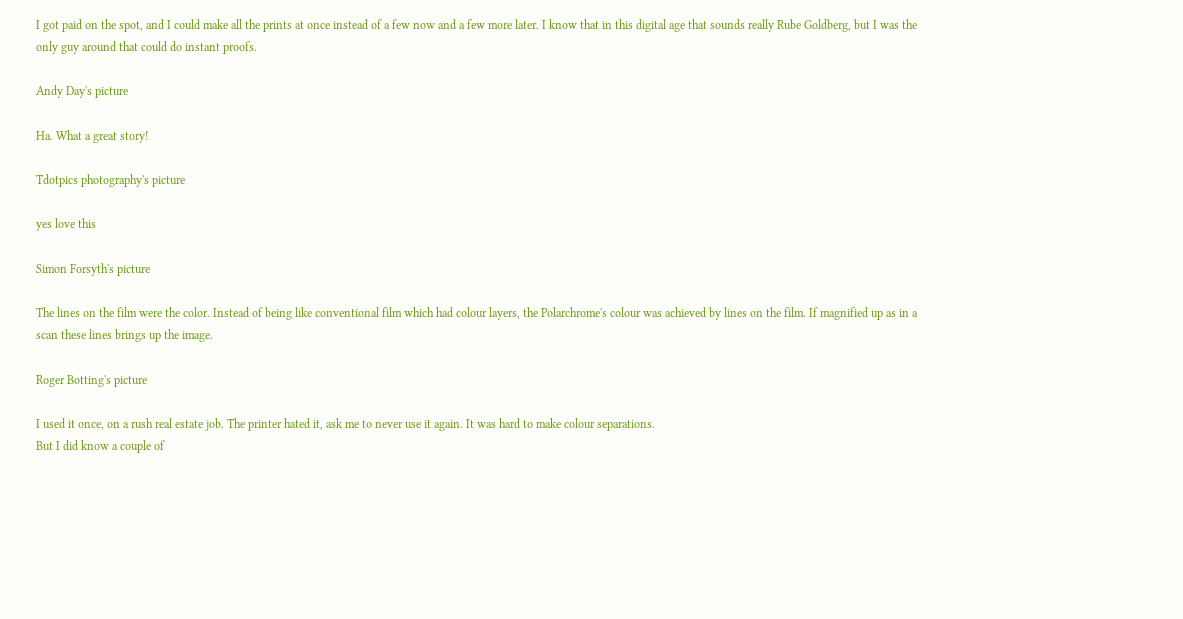I got paid on the spot, and I could make all the prints at once instead of a few now and a few more later. I know that in this digital age that sounds really Rube Goldberg, but I was the only guy around that could do instant proofs.

Andy Day's picture

Ha. What a great story!

Tdotpics photography's picture

yes love this

Simon Forsyth's picture

The lines on the film were the color. Instead of being like conventional film which had colour layers, the Polarchrome's colour was achieved by lines on the film. If magnified up as in a scan these lines brings up the image.

Roger Botting's picture

I used it once, on a rush real estate job. The printer hated it, ask me to never use it again. It was hard to make colour separations.
But I did know a couple of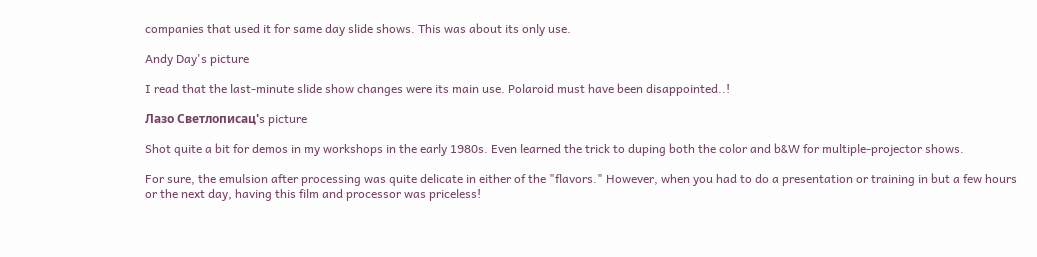companies that used it for same day slide shows. This was about its only use.

Andy Day's picture

I read that the last-minute slide show changes were its main use. Polaroid must have been disappointed..!

Лазо Светлописац's picture

Shot quite a bit for demos in my workshops in the early 1980s. Even learned the trick to duping both the color and b&W for multiple-projector shows.

For sure, the emulsion after processing was quite delicate in either of the "flavors." However, when you had to do a presentation or training in but a few hours or the next day, having this film and processor was priceless!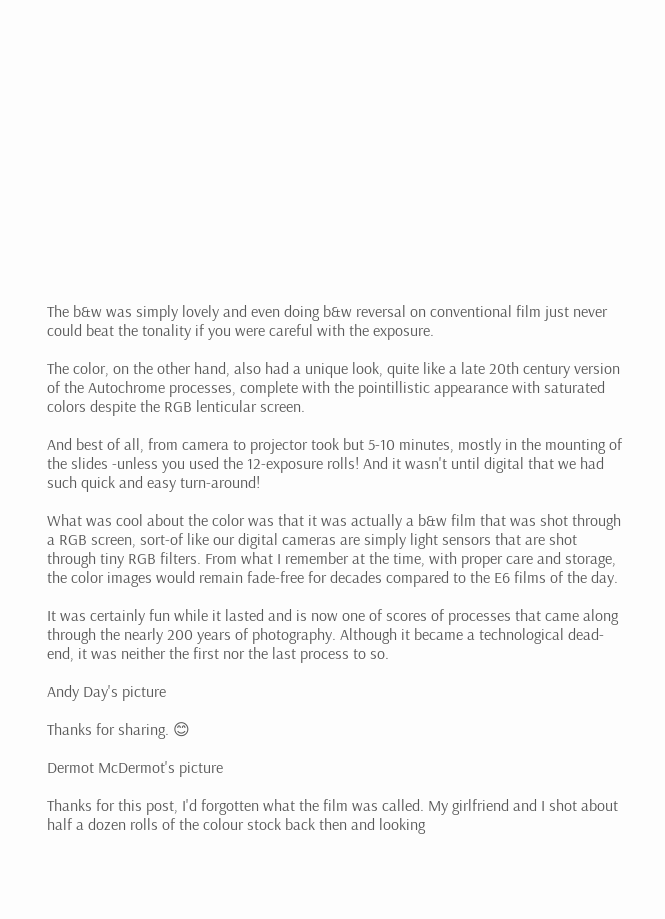The b&w was simply lovely and even doing b&w reversal on conventional film just never could beat the tonality if you were careful with the exposure.

The color, on the other hand, also had a unique look, quite like a late 20th century version of the Autochrome processes, complete with the pointillistic appearance with saturated colors despite the RGB lenticular screen.

And best of all, from camera to projector took but 5-10 minutes, mostly in the mounting of the slides -unless you used the 12-exposure rolls! And it wasn't until digital that we had such quick and easy turn-around!

What was cool about the color was that it was actually a b&w film that was shot through a RGB screen, sort-of like our digital cameras are simply light sensors that are shot through tiny RGB filters. From what I remember at the time, with proper care and storage, the color images would remain fade-free for decades compared to the E6 films of the day.

It was certainly fun while it lasted and is now one of scores of processes that came along through the nearly 200 years of photography. Although it became a technological dead-end, it was neither the first nor the last process to so.

Andy Day's picture

Thanks for sharing. 😊

Dermot McDermot's picture

Thanks for this post, I'd forgotten what the film was called. My girlfriend and I shot about half a dozen rolls of the colour stock back then and looking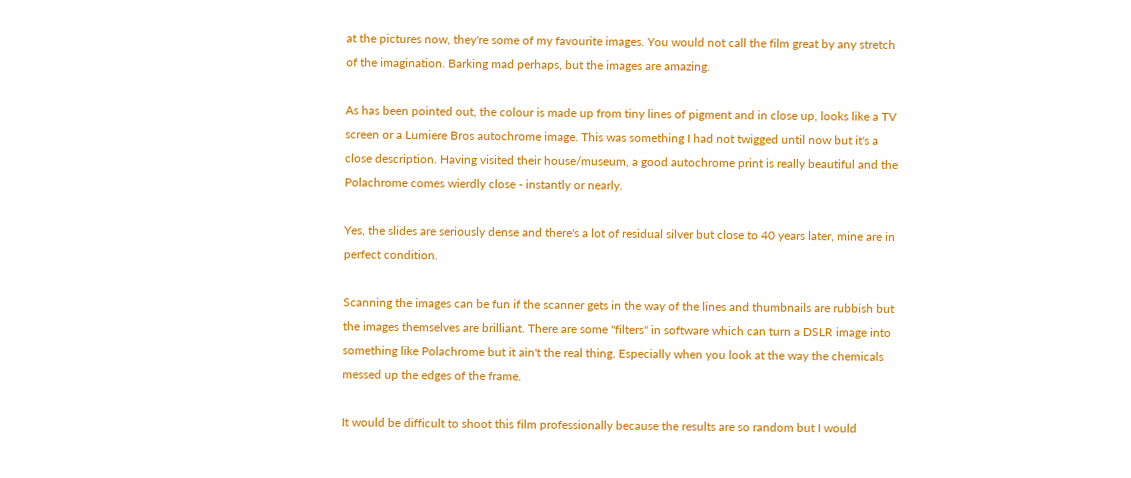at the pictures now, they're some of my favourite images. You would not call the film great by any stretch of the imagination. Barking mad perhaps, but the images are amazing.

As has been pointed out, the colour is made up from tiny lines of pigment and in close up, looks like a TV screen or a Lumiere Bros autochrome image. This was something I had not twigged until now but it's a close description. Having visited their house/museum, a good autochrome print is really beautiful and the Polachrome comes wierdly close - instantly or nearly.

Yes, the slides are seriously dense and there's a lot of residual silver but close to 40 years later, mine are in perfect condition.

Scanning the images can be fun if the scanner gets in the way of the lines and thumbnails are rubbish but the images themselves are brilliant. There are some "filters" in software which can turn a DSLR image into something like Polachrome but it ain't the real thing. Especially when you look at the way the chemicals messed up the edges of the frame.

It would be difficult to shoot this film professionally because the results are so random but I would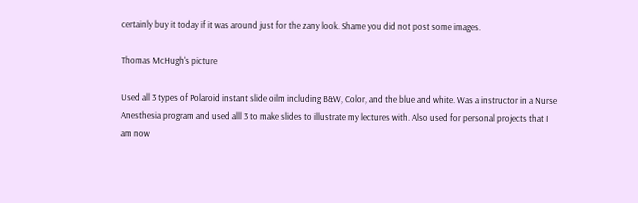certainly buy it today if it was around just for the zany look. Shame you did not post some images.

Thomas McHugh's picture

Used all 3 types of Polaroid instant slide oilm including B&W, Color, and the blue and white. Was a instructor in a Nurse Anesthesia program and used alll 3 to make slides to illustrate my lectures with. Also used for personal projects that I am now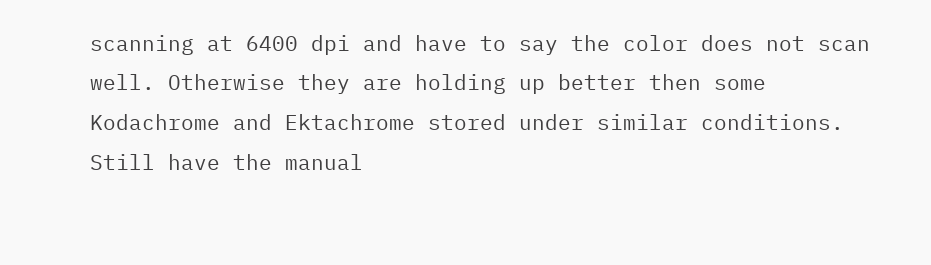scanning at 6400 dpi and have to say the color does not scan well. Otherwise they are holding up better then some Kodachrome and Ektachrome stored under similar conditions. Still have the manual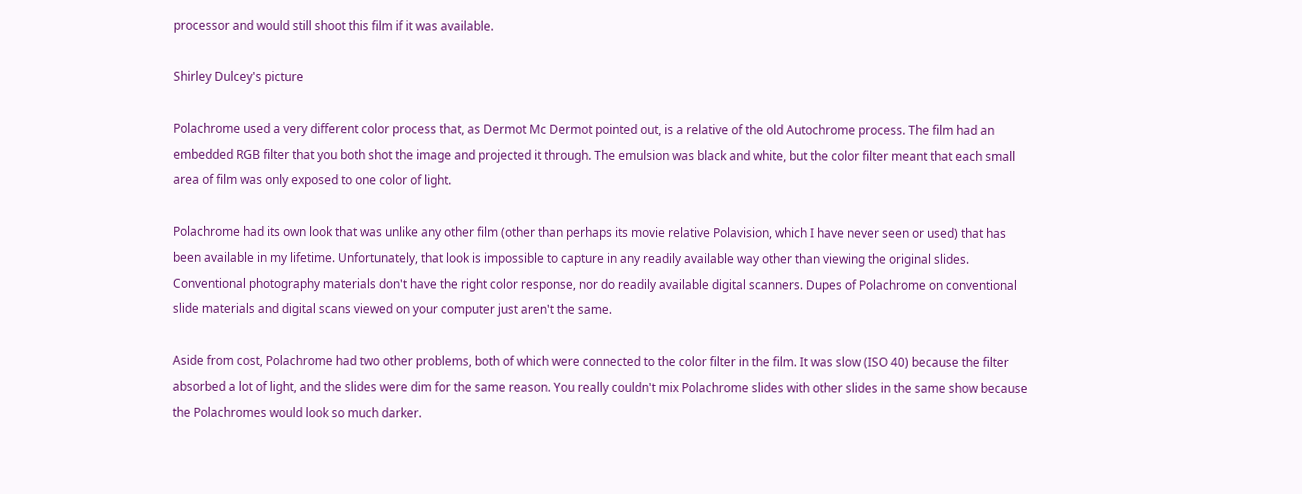processor and would still shoot this film if it was available.

Shirley Dulcey's picture

Polachrome used a very different color process that, as Dermot Mc Dermot pointed out, is a relative of the old Autochrome process. The film had an embedded RGB filter that you both shot the image and projected it through. The emulsion was black and white, but the color filter meant that each small area of film was only exposed to one color of light.

Polachrome had its own look that was unlike any other film (other than perhaps its movie relative Polavision, which I have never seen or used) that has been available in my lifetime. Unfortunately, that look is impossible to capture in any readily available way other than viewing the original slides. Conventional photography materials don't have the right color response, nor do readily available digital scanners. Dupes of Polachrome on conventional slide materials and digital scans viewed on your computer just aren't the same.

Aside from cost, Polachrome had two other problems, both of which were connected to the color filter in the film. It was slow (ISO 40) because the filter absorbed a lot of light, and the slides were dim for the same reason. You really couldn't mix Polachrome slides with other slides in the same show because the Polachromes would look so much darker.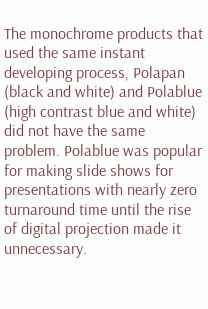The monochrome products that used the same instant developing process, Polapan (black and white) and Polablue (high contrast blue and white) did not have the same problem. Polablue was popular for making slide shows for presentations with nearly zero turnaround time until the rise of digital projection made it unnecessary.